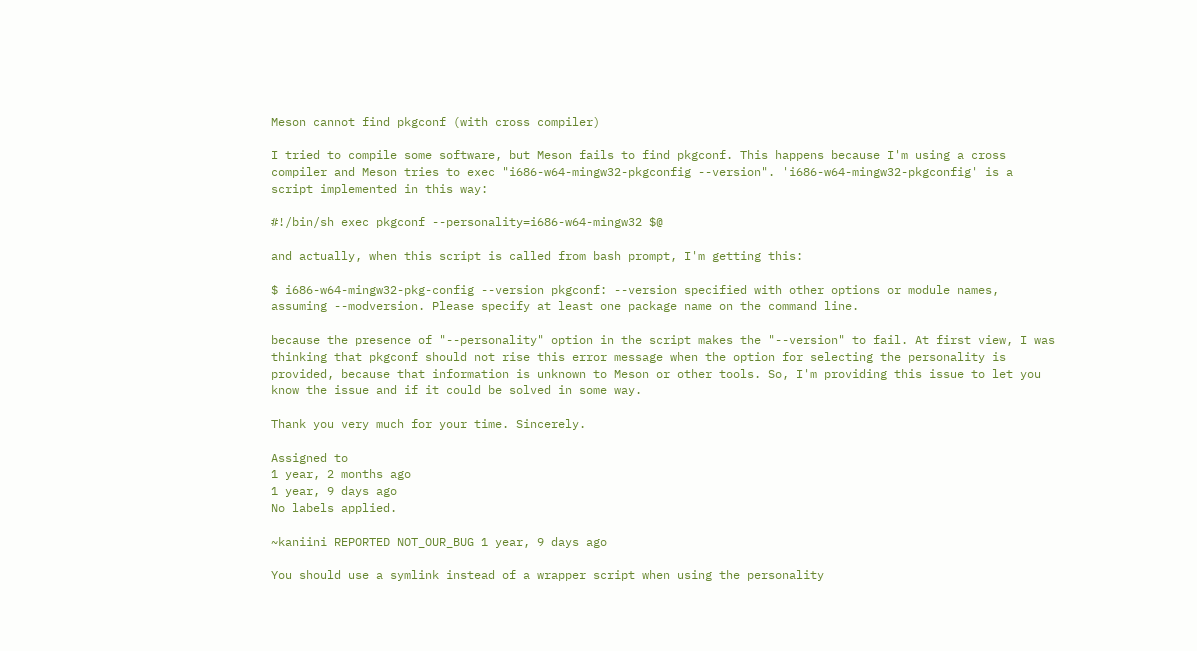Meson cannot find pkgconf (with cross compiler)

I tried to compile some software, but Meson fails to find pkgconf. This happens because I'm using a cross compiler and Meson tries to exec "i686-w64-mingw32-pkgconfig --version". 'i686-w64-mingw32-pkgconfig' is a script implemented in this way:

#!/bin/sh exec pkgconf --personality=i686-w64-mingw32 $@

and actually, when this script is called from bash prompt, I'm getting this:

$ i686-w64-mingw32-pkg-config --version pkgconf: --version specified with other options or module names, assuming --modversion. Please specify at least one package name on the command line.

because the presence of "--personality" option in the script makes the "--version" to fail. At first view, I was thinking that pkgconf should not rise this error message when the option for selecting the personality is provided, because that information is unknown to Meson or other tools. So, I'm providing this issue to let you know the issue and if it could be solved in some way.

Thank you very much for your time. Sincerely.

Assigned to
1 year, 2 months ago
1 year, 9 days ago
No labels applied.

~kaniini REPORTED NOT_OUR_BUG 1 year, 9 days ago

You should use a symlink instead of a wrapper script when using the personality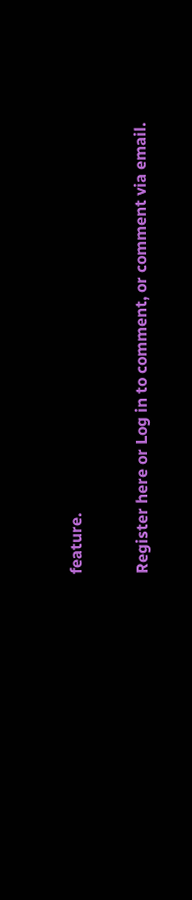feature.

Register here or Log in to comment, or comment via email.